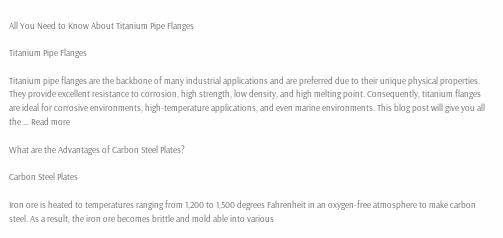All You Need to Know About Titanium Pipe Flanges

Titanium Pipe Flanges

Titanium pipe flanges are the backbone of many industrial applications and are preferred due to their unique physical properties. They provide excellent resistance to corrosion, high strength, low density, and high melting point. Consequently, titanium flanges are ideal for corrosive environments, high-temperature applications, and even marine environments. This blog post will give you all the … Read more

What are the Advantages of Carbon Steel Plates?

Carbon Steel Plates

Iron ore is heated to temperatures ranging from 1,200 to 1,500 degrees Fahrenheit in an oxygen-free atmosphere to make carbon steel. As a result, the iron ore becomes brittle and mold able into various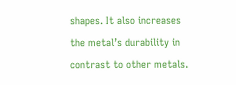shapes. It also increases the metal’s durability in contrast to other metals.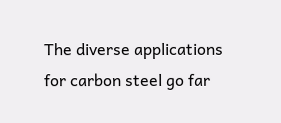The diverse applications for carbon steel go far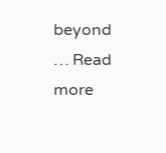beyond … Read more